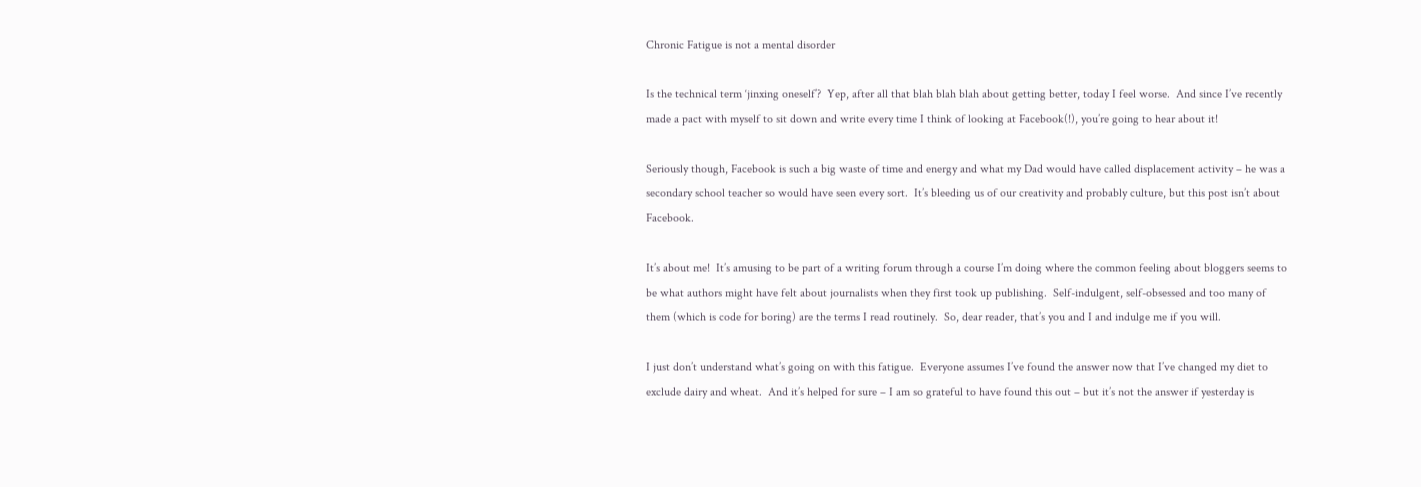Chronic Fatigue is not a mental disorder

Is the technical term ‘jinxing oneself’?  Yep, after all that blah blah blah about getting better, today I feel worse.  And since I’ve recently made a pact with myself to sit down and write every time I think of looking at Facebook(!), you’re going to hear about it!

Seriously though, Facebook is such a big waste of time and energy and what my Dad would have called displacement activity – he was a secondary school teacher so would have seen every sort.  It’s bleeding us of our creativity and probably culture, but this post isn’t about Facebook.

It’s about me!  It’s amusing to be part of a writing forum through a course I’m doing where the common feeling about bloggers seems to be what authors might have felt about journalists when they first took up publishing.  Self-indulgent, self-obsessed and too many of them (which is code for boring) are the terms I read routinely.  So, dear reader, that’s you and I and indulge me if you will.

I just don’t understand what’s going on with this fatigue.  Everyone assumes I’ve found the answer now that I’ve changed my diet to exclude dairy and wheat.  And it’s helped for sure – I am so grateful to have found this out – but it’s not the answer if yesterday is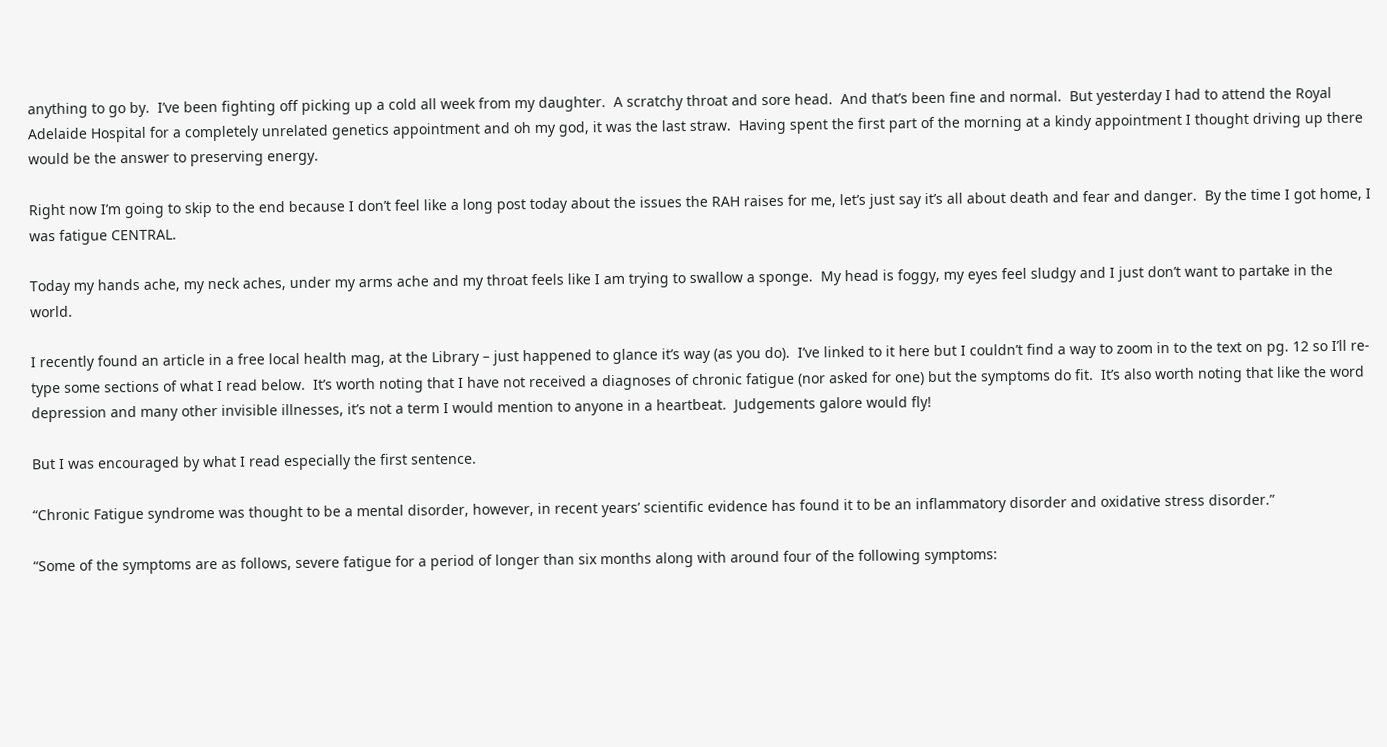anything to go by.  I’ve been fighting off picking up a cold all week from my daughter.  A scratchy throat and sore head.  And that’s been fine and normal.  But yesterday I had to attend the Royal Adelaide Hospital for a completely unrelated genetics appointment and oh my god, it was the last straw.  Having spent the first part of the morning at a kindy appointment I thought driving up there would be the answer to preserving energy.

Right now I’m going to skip to the end because I don’t feel like a long post today about the issues the RAH raises for me, let’s just say it’s all about death and fear and danger.  By the time I got home, I was fatigue CENTRAL.

Today my hands ache, my neck aches, under my arms ache and my throat feels like I am trying to swallow a sponge.  My head is foggy, my eyes feel sludgy and I just don’t want to partake in the world.

I recently found an article in a free local health mag, at the Library – just happened to glance it’s way (as you do).  I’ve linked to it here but I couldn’t find a way to zoom in to the text on pg. 12 so I’ll re-type some sections of what I read below.  It’s worth noting that I have not received a diagnoses of chronic fatigue (nor asked for one) but the symptoms do fit.  It’s also worth noting that like the word depression and many other invisible illnesses, it’s not a term I would mention to anyone in a heartbeat.  Judgements galore would fly!

But I was encouraged by what I read especially the first sentence.

“Chronic Fatigue syndrome was thought to be a mental disorder, however, in recent years’ scientific evidence has found it to be an inflammatory disorder and oxidative stress disorder.”

“Some of the symptoms are as follows, severe fatigue for a period of longer than six months along with around four of the following symptoms: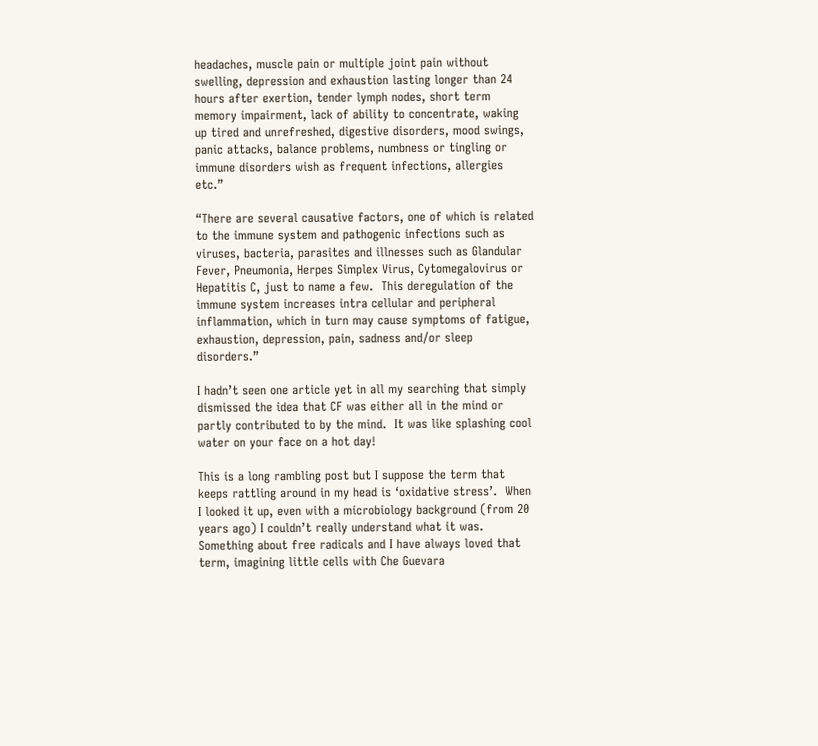headaches, muscle pain or multiple joint pain without swelling, depression and exhaustion lasting longer than 24 hours after exertion, tender lymph nodes, short term memory impairment, lack of ability to concentrate, waking up tired and unrefreshed, digestive disorders, mood swings, panic attacks, balance problems, numbness or tingling or immune disorders wish as frequent infections, allergies etc.”

“There are several causative factors, one of which is related to the immune system and pathogenic infections such as viruses, bacteria, parasites and illnesses such as Glandular Fever, Pneumonia, Herpes Simplex Virus, Cytomegalovirus or Hepatitis C, just to name a few.  This deregulation of the immune system increases intra cellular and peripheral inflammation, which in turn may cause symptoms of fatigue, exhaustion, depression, pain, sadness and/or sleep disorders.”

I hadn’t seen one article yet in all my searching that simply dismissed the idea that CF was either all in the mind or partly contributed to by the mind.  It was like splashing cool water on your face on a hot day!

This is a long rambling post but I suppose the term that keeps rattling around in my head is ‘oxidative stress’.  When I looked it up, even with a microbiology background (from 20 years ago) I couldn’t really understand what it was.  Something about free radicals and I have always loved that term, imagining little cells with Che Guevara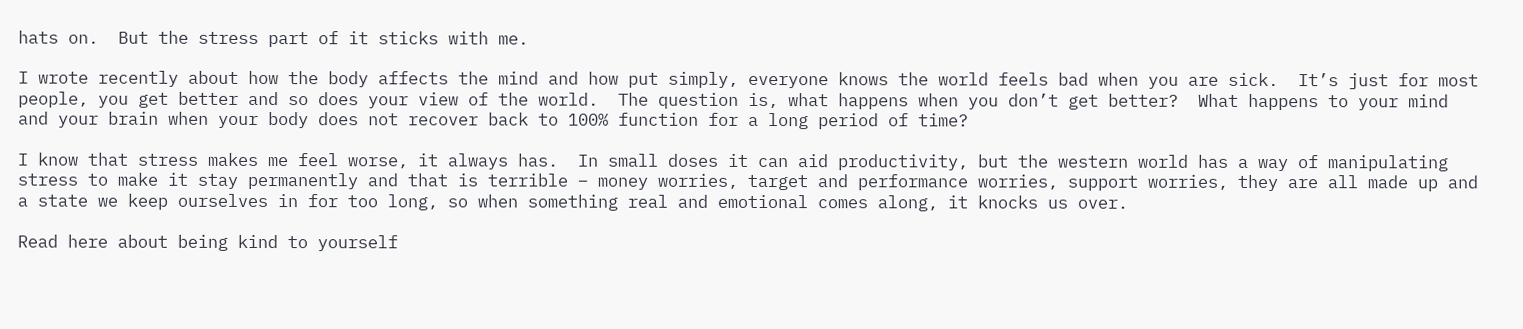hats on.  But the stress part of it sticks with me.

I wrote recently about how the body affects the mind and how put simply, everyone knows the world feels bad when you are sick.  It’s just for most people, you get better and so does your view of the world.  The question is, what happens when you don’t get better?  What happens to your mind and your brain when your body does not recover back to 100% function for a long period of time?

I know that stress makes me feel worse, it always has.  In small doses it can aid productivity, but the western world has a way of manipulating stress to make it stay permanently and that is terrible – money worries, target and performance worries, support worries, they are all made up and a state we keep ourselves in for too long, so when something real and emotional comes along, it knocks us over.

Read here about being kind to yourself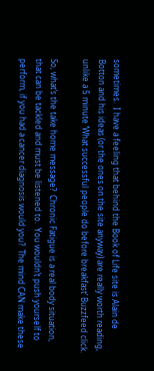sometimes.  I have a feeling that behind the Book of Life site is Alain de Botton and his ideas (or the ones on the site anyway) are really worth reading, unlike a 5 minute ‘What successful people do before breakfast’ Buzzfeed click.

So, what’s the take home message?  Chronic Fatigue is a real body situation, that can be tackled and must be listened to.  You wouldn’t push yourself to perform, if you had a cancer diagnosis would you?  The mind CAN make these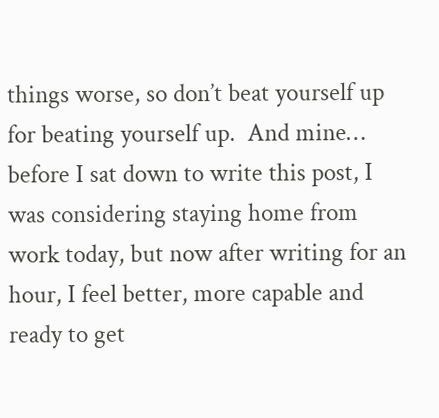things worse, so don’t beat yourself up for beating yourself up.  And mine… before I sat down to write this post, I was considering staying home from work today, but now after writing for an hour, I feel better, more capable and ready to get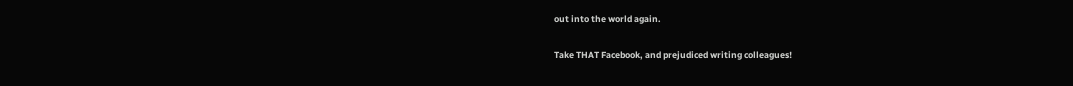out into the world again.

Take THAT Facebook, and prejudiced writing colleagues!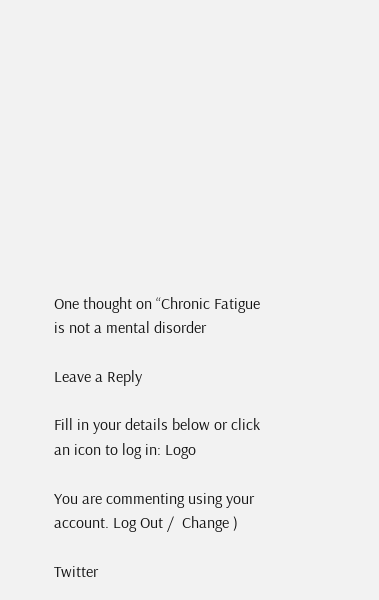One thought on “Chronic Fatigue is not a mental disorder

Leave a Reply

Fill in your details below or click an icon to log in: Logo

You are commenting using your account. Log Out /  Change )

Twitter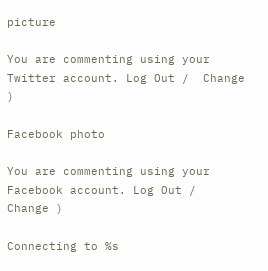picture

You are commenting using your Twitter account. Log Out /  Change )

Facebook photo

You are commenting using your Facebook account. Log Out /  Change )

Connecting to %s